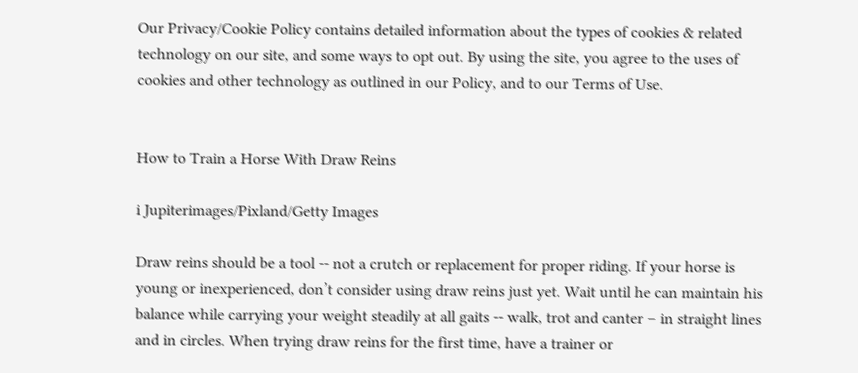Our Privacy/Cookie Policy contains detailed information about the types of cookies & related technology on our site, and some ways to opt out. By using the site, you agree to the uses of cookies and other technology as outlined in our Policy, and to our Terms of Use.


How to Train a Horse With Draw Reins

i Jupiterimages/Pixland/Getty Images

Draw reins should be a tool -- not a crutch or replacement for proper riding. If your horse is young or inexperienced, don’t consider using draw reins just yet. Wait until he can maintain his balance while carrying your weight steadily at all gaits -- walk, trot and canter – in straight lines and in circles. When trying draw reins for the first time, have a trainer or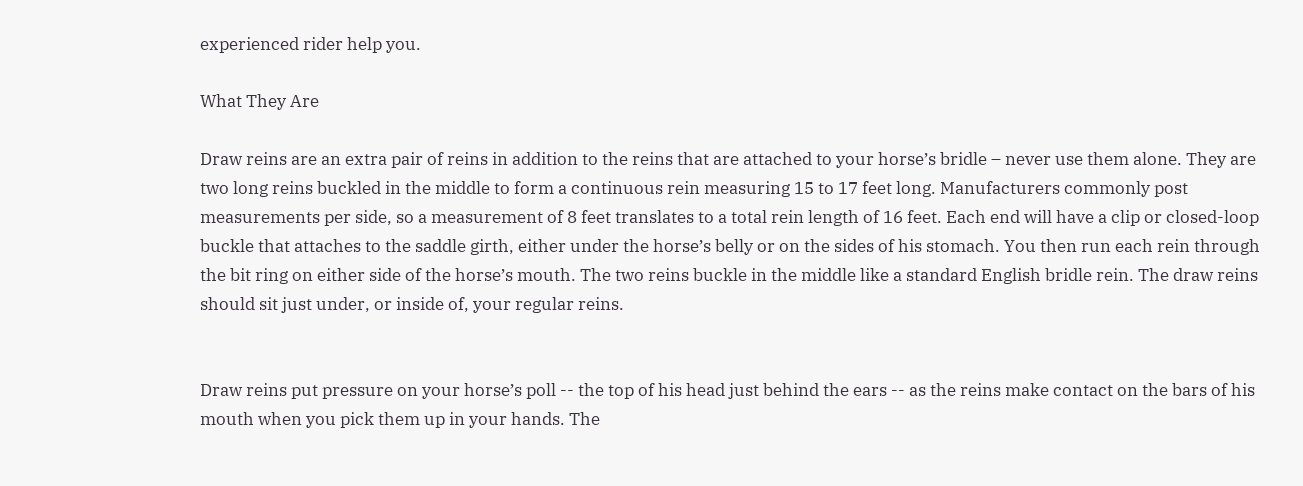experienced rider help you.

What They Are

Draw reins are an extra pair of reins in addition to the reins that are attached to your horse’s bridle – never use them alone. They are two long reins buckled in the middle to form a continuous rein measuring 15 to 17 feet long. Manufacturers commonly post measurements per side, so a measurement of 8 feet translates to a total rein length of 16 feet. Each end will have a clip or closed-loop buckle that attaches to the saddle girth, either under the horse’s belly or on the sides of his stomach. You then run each rein through the bit ring on either side of the horse’s mouth. The two reins buckle in the middle like a standard English bridle rein. The draw reins should sit just under, or inside of, your regular reins.


Draw reins put pressure on your horse’s poll -- the top of his head just behind the ears -- as the reins make contact on the bars of his mouth when you pick them up in your hands. The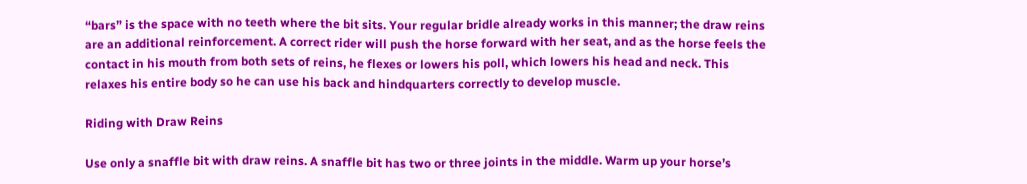“bars” is the space with no teeth where the bit sits. Your regular bridle already works in this manner; the draw reins are an additional reinforcement. A correct rider will push the horse forward with her seat, and as the horse feels the contact in his mouth from both sets of reins, he flexes or lowers his poll, which lowers his head and neck. This relaxes his entire body so he can use his back and hindquarters correctly to develop muscle.

Riding with Draw Reins

Use only a snaffle bit with draw reins. A snaffle bit has two or three joints in the middle. Warm up your horse’s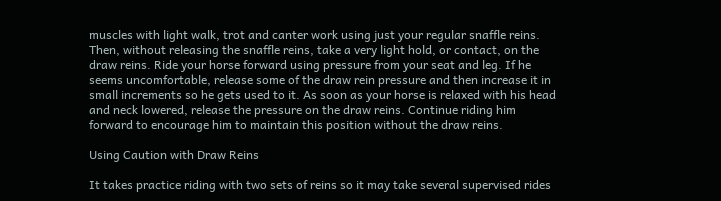muscles with light walk, trot and canter work using just your regular snaffle reins. Then, without releasing the snaffle reins, take a very light hold, or contact, on the draw reins. Ride your horse forward using pressure from your seat and leg. If he seems uncomfortable, release some of the draw rein pressure and then increase it in small increments so he gets used to it. As soon as your horse is relaxed with his head and neck lowered, release the pressure on the draw reins. Continue riding him forward to encourage him to maintain this position without the draw reins.

Using Caution with Draw Reins

It takes practice riding with two sets of reins so it may take several supervised rides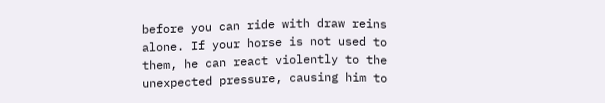before you can ride with draw reins alone. If your horse is not used to them, he can react violently to the unexpected pressure, causing him to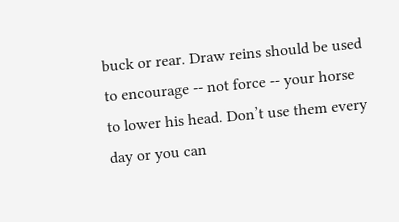buck or rear. Draw reins should be used to encourage -- not force -- your horse to lower his head. Don’t use them every day or you can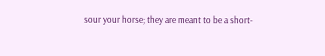sour your horse; they are meant to be a short-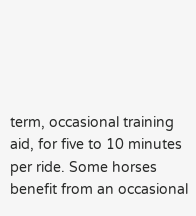term, occasional training aid, for five to 10 minutes per ride. Some horses benefit from an occasional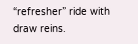“refresher” ride with draw reins.